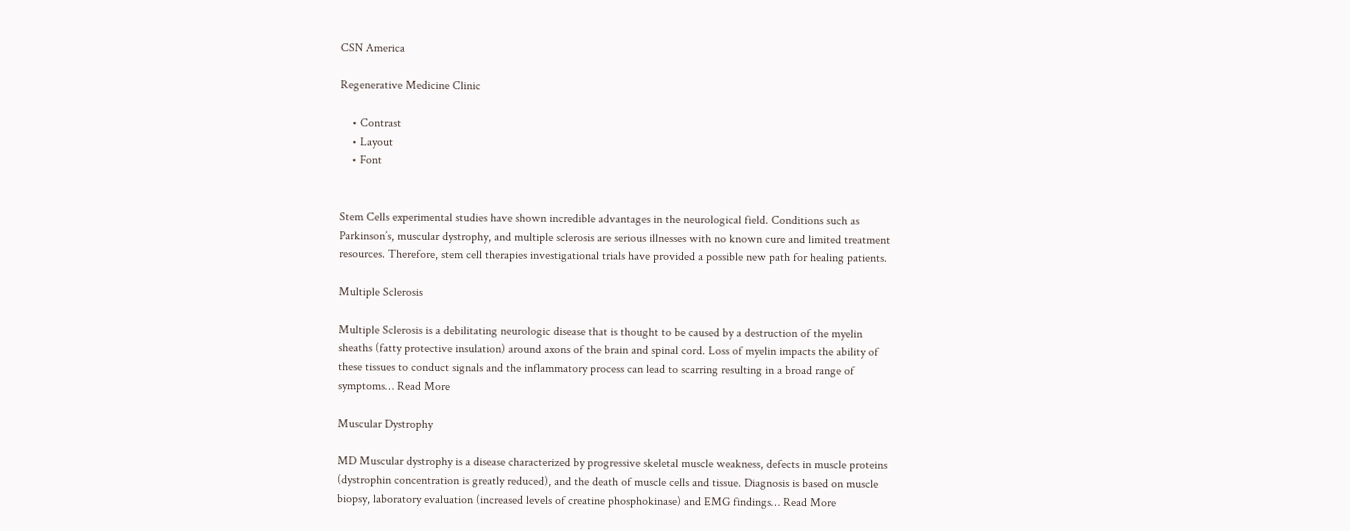CSN America

Regenerative Medicine Clinic

    • Contrast
    • Layout
    • Font


Stem Cells experimental studies have shown incredible advantages in the neurological field. Conditions such as Parkinson’s, muscular dystrophy, and multiple sclerosis are serious illnesses with no known cure and limited treatment resources. Therefore, stem cell therapies investigational trials have provided a possible new path for healing patients.

Multiple Sclerosis

Multiple Sclerosis is a debilitating neurologic disease that is thought to be caused by a destruction of the myelin sheaths (fatty protective insulation) around axons of the brain and spinal cord. Loss of myelin impacts the ability of these tissues to conduct signals and the inflammatory process can lead to scarring resulting in a broad range of symptoms… Read More

Muscular Dystrophy

MD Muscular dystrophy is a disease characterized by progressive skeletal muscle weakness, defects in muscle proteins (dystrophin concentration is greatly reduced), and the death of muscle cells and tissue. Diagnosis is based on muscle biopsy, laboratory evaluation (increased levels of creatine phosphokinase) and EMG findings… Read More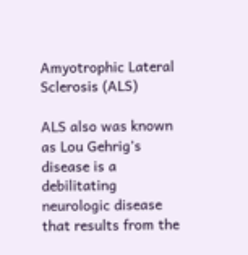Amyotrophic Lateral Sclerosis (ALS)

ALS also was known as Lou Gehrig’s disease is a debilitating neurologic disease that results from the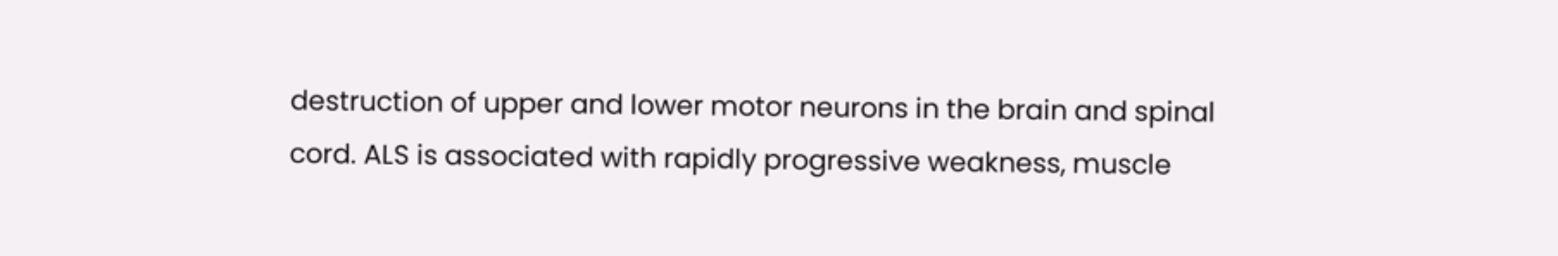destruction of upper and lower motor neurons in the brain and spinal cord. ALS is associated with rapidly progressive weakness, muscle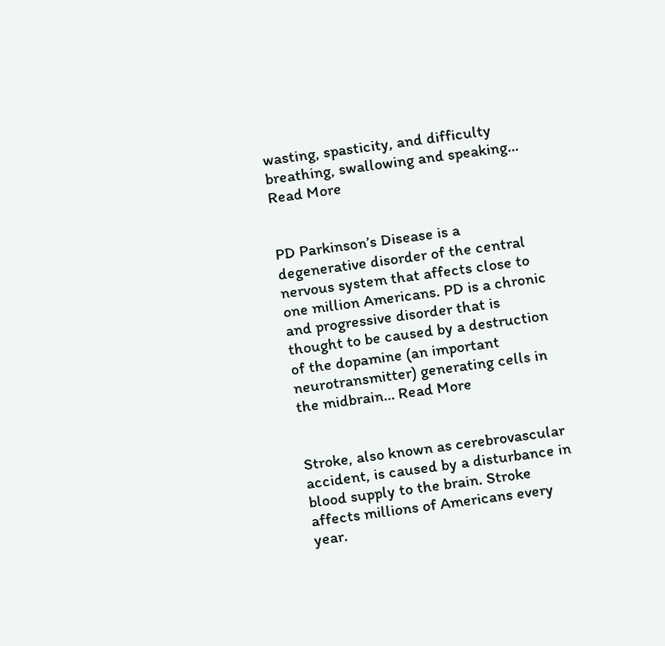wasting, spasticity, and difficulty breathing, swallowing and speaking… Read More


PD Parkinson’s Disease is a degenerative disorder of the central nervous system that affects close to one million Americans. PD is a chronic and progressive disorder that is thought to be caused by a destruction of the dopamine (an important neurotransmitter) generating cells in the midbrain… Read More


Stroke, also known as cerebrovascular accident, is caused by a disturbance in blood supply to the brain. Stroke affects millions of Americans every year.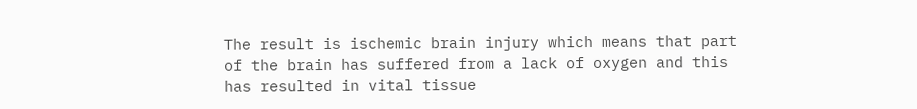The result is ischemic brain injury which means that part of the brain has suffered from a lack of oxygen and this has resulted in vital tissue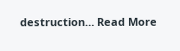destruction… Read More